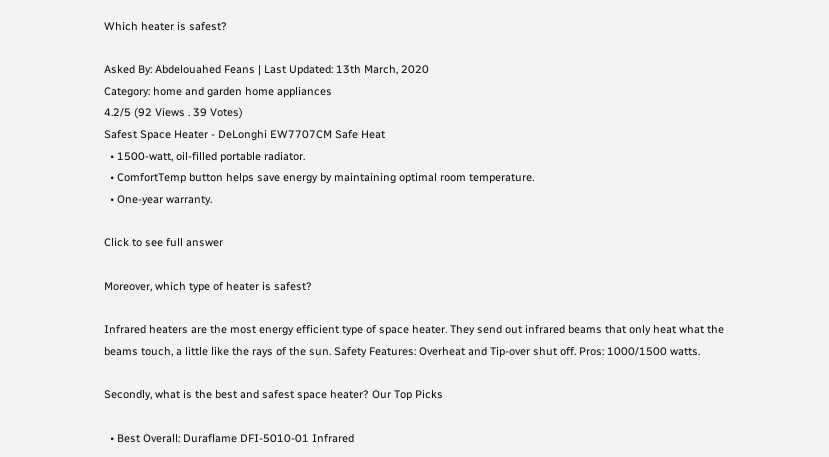Which heater is safest?

Asked By: Abdelouahed Feans | Last Updated: 13th March, 2020
Category: home and garden home appliances
4.2/5 (92 Views . 39 Votes)
Safest Space Heater - DeLonghi EW7707CM Safe Heat
  • 1500-watt, oil-filled portable radiator.
  • ComfortTemp button helps save energy by maintaining optimal room temperature.
  • One-year warranty.

Click to see full answer

Moreover, which type of heater is safest?

Infrared heaters are the most energy efficient type of space heater. They send out infrared beams that only heat what the beams touch, a little like the rays of the sun. Safety Features: Overheat and Tip-over shut off. Pros: 1000/1500 watts.

Secondly, what is the best and safest space heater? Our Top Picks

  • Best Overall: Duraflame DFI-5010-01 Infrared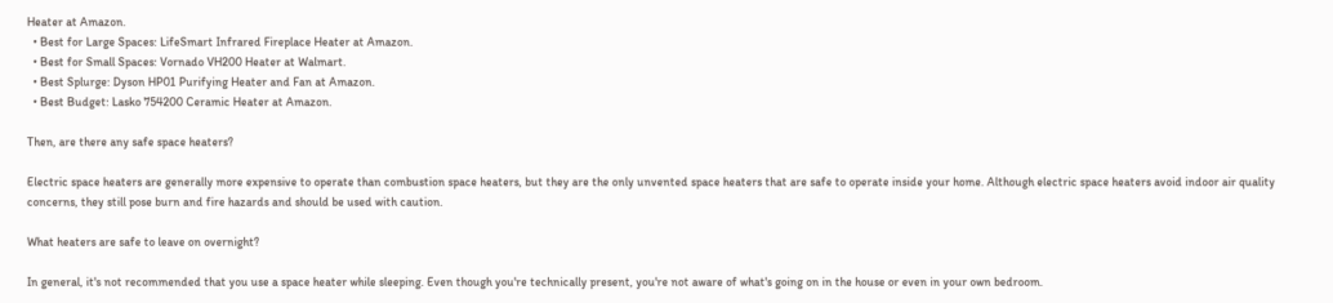Heater at Amazon.
  • Best for Large Spaces: LifeSmart Infrared Fireplace Heater at Amazon.
  • Best for Small Spaces: Vornado VH200 Heater at Walmart.
  • Best Splurge: Dyson HP01 Purifying Heater and Fan at Amazon.
  • Best Budget: Lasko 754200 Ceramic Heater at Amazon.

Then, are there any safe space heaters?

Electric space heaters are generally more expensive to operate than combustion space heaters, but they are the only unvented space heaters that are safe to operate inside your home. Although electric space heaters avoid indoor air quality concerns, they still pose burn and fire hazards and should be used with caution.

What heaters are safe to leave on overnight?

In general, it's not recommended that you use a space heater while sleeping. Even though you're technically present, you're not aware of what's going on in the house or even in your own bedroom.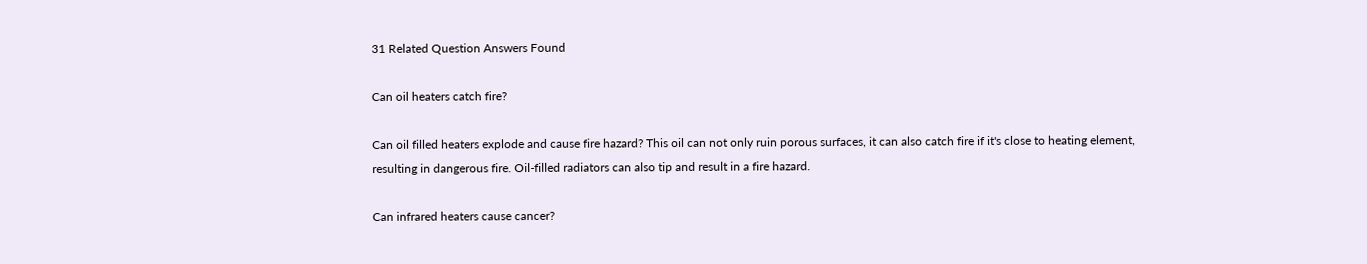31 Related Question Answers Found

Can oil heaters catch fire?

Can oil filled heaters explode and cause fire hazard? This oil can not only ruin porous surfaces, it can also catch fire if it's close to heating element, resulting in dangerous fire. Oil-filled radiators can also tip and result in a fire hazard.

Can infrared heaters cause cancer?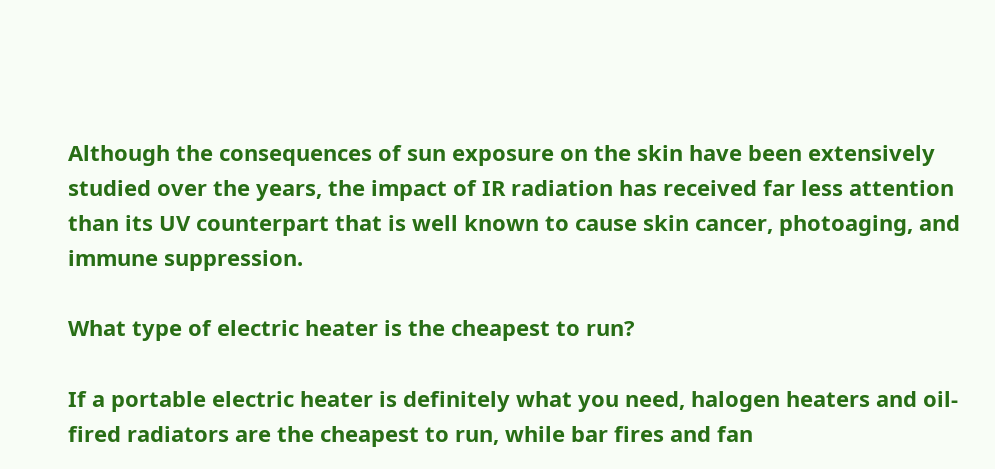Although the consequences of sun exposure on the skin have been extensively studied over the years, the impact of IR radiation has received far less attention than its UV counterpart that is well known to cause skin cancer, photoaging, and immune suppression.

What type of electric heater is the cheapest to run?

If a portable electric heater is definitely what you need, halogen heaters and oil-fired radiators are the cheapest to run, while bar fires and fan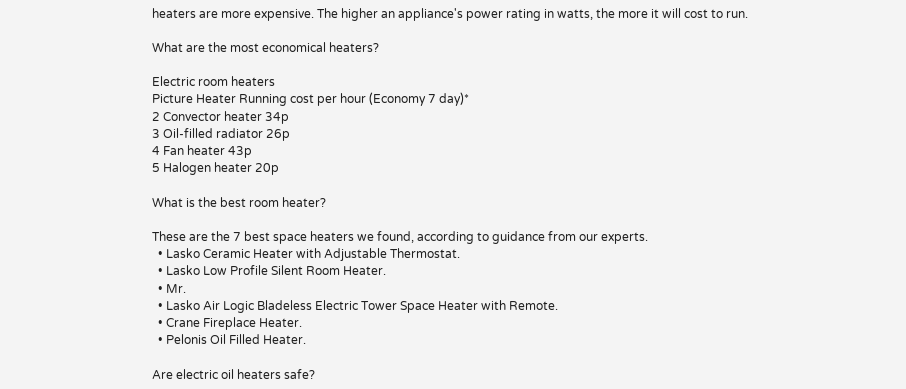heaters are more expensive. The higher an appliance's power rating in watts, the more it will cost to run.

What are the most economical heaters?

Electric room heaters
Picture Heater Running cost per hour (Economy 7 day)*
2 Convector heater 34p
3 Oil-filled radiator 26p
4 Fan heater 43p
5 Halogen heater 20p

What is the best room heater?

These are the 7 best space heaters we found, according to guidance from our experts.
  • Lasko Ceramic Heater with Adjustable Thermostat.
  • Lasko Low Profile Silent Room Heater.
  • Mr.
  • Lasko Air Logic Bladeless Electric Tower Space Heater with Remote.
  • Crane Fireplace Heater.
  • Pelonis Oil Filled Heater.

Are electric oil heaters safe?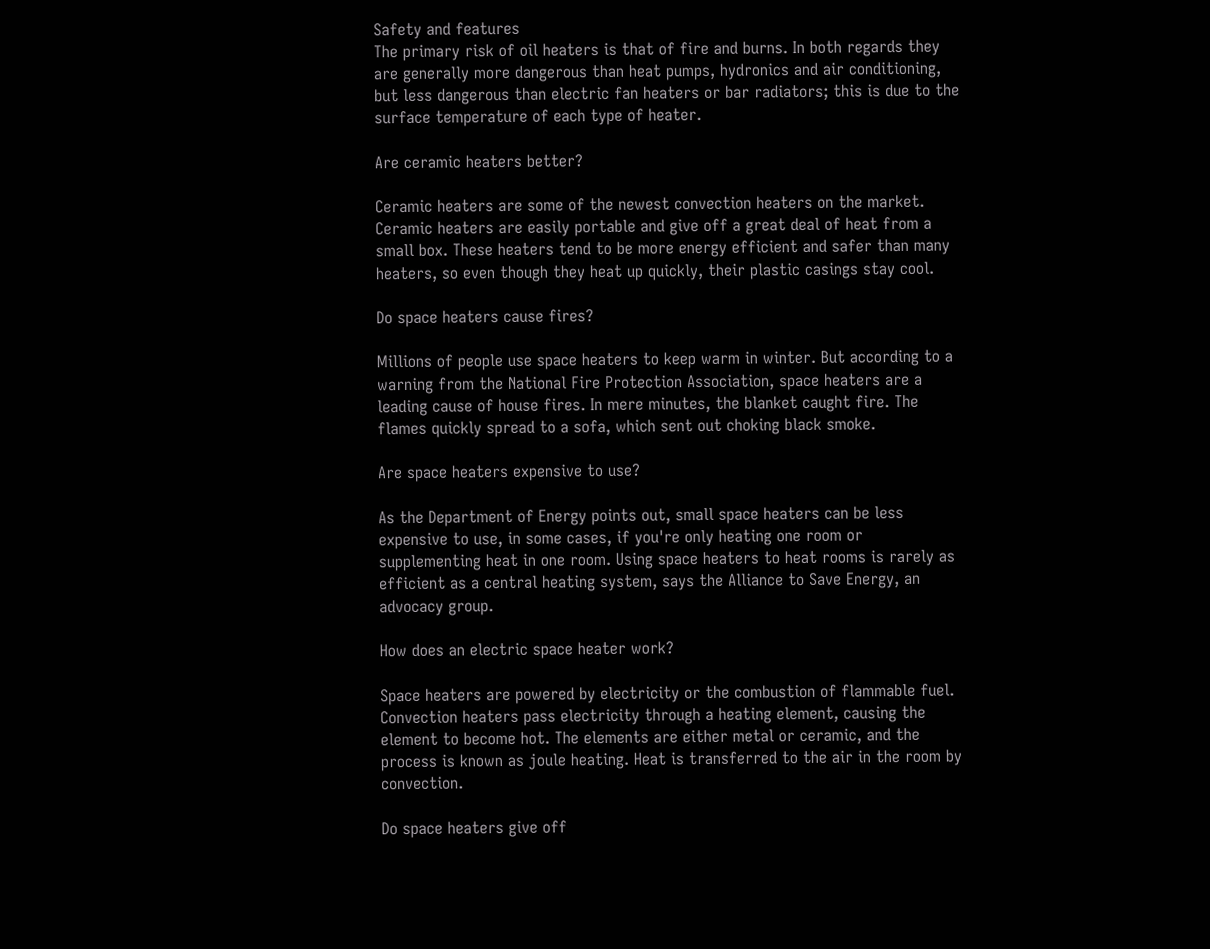Safety and features
The primary risk of oil heaters is that of fire and burns. In both regards they are generally more dangerous than heat pumps, hydronics and air conditioning, but less dangerous than electric fan heaters or bar radiators; this is due to the surface temperature of each type of heater.

Are ceramic heaters better?

Ceramic heaters are some of the newest convection heaters on the market. Ceramic heaters are easily portable and give off a great deal of heat from a small box. These heaters tend to be more energy efficient and safer than many heaters, so even though they heat up quickly, their plastic casings stay cool.

Do space heaters cause fires?

Millions of people use space heaters to keep warm in winter. But according to a warning from the National Fire Protection Association, space heaters are a leading cause of house fires. In mere minutes, the blanket caught fire. The flames quickly spread to a sofa, which sent out choking black smoke.

Are space heaters expensive to use?

As the Department of Energy points out, small space heaters can be less expensive to use, in some cases, if you're only heating one room or supplementing heat in one room. Using space heaters to heat rooms is rarely as efficient as a central heating system, says the Alliance to Save Energy, an advocacy group.

How does an electric space heater work?

Space heaters are powered by electricity or the combustion of flammable fuel. Convection heaters pass electricity through a heating element, causing the element to become hot. The elements are either metal or ceramic, and the process is known as joule heating. Heat is transferred to the air in the room by convection.

Do space heaters give off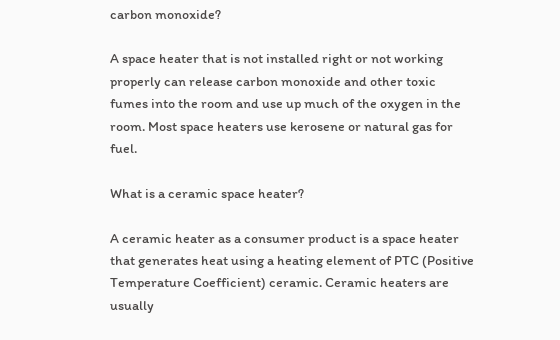carbon monoxide?

A space heater that is not installed right or not working properly can release carbon monoxide and other toxic fumes into the room and use up much of the oxygen in the room. Most space heaters use kerosene or natural gas for fuel.

What is a ceramic space heater?

A ceramic heater as a consumer product is a space heater that generates heat using a heating element of PTC (Positive Temperature Coefficient) ceramic. Ceramic heaters are usually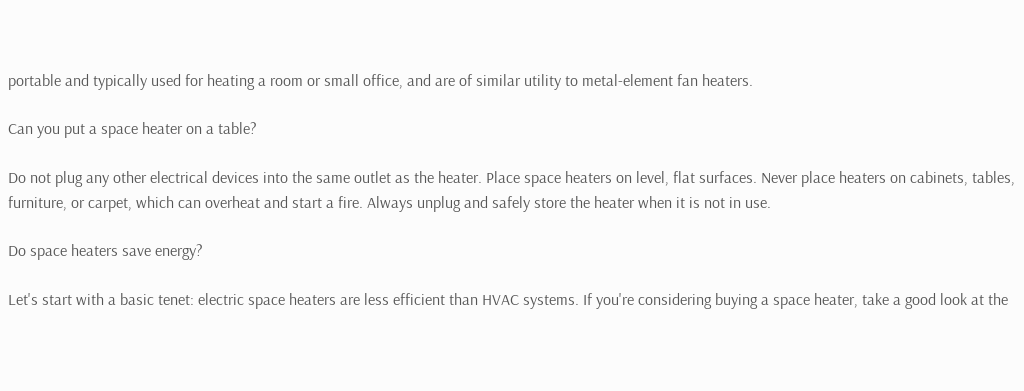portable and typically used for heating a room or small office, and are of similar utility to metal-element fan heaters.

Can you put a space heater on a table?

Do not plug any other electrical devices into the same outlet as the heater. Place space heaters on level, flat surfaces. Never place heaters on cabinets, tables, furniture, or carpet, which can overheat and start a fire. Always unplug and safely store the heater when it is not in use.

Do space heaters save energy?

Let's start with a basic tenet: electric space heaters are less efficient than HVAC systems. If you're considering buying a space heater, take a good look at the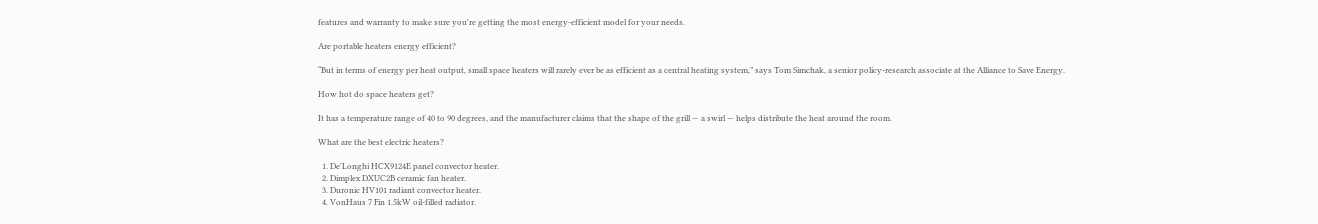features and warranty to make sure you're getting the most energy-efficient model for your needs.

Are portable heaters energy efficient?

“But in terms of energy per heat output, small space heaters will rarely ever be as efficient as a central heating system,” says Tom Simchak, a senior policy-research associate at the Alliance to Save Energy.

How hot do space heaters get?

It has a temperature range of 40 to 90 degrees, and the manufacturer claims that the shape of the grill — a swirl — helps distribute the heat around the room.

What are the best electric heaters?

  1. De'Longhi HCX9124E panel convector heater.
  2. Dimplex DXUC2B ceramic fan heater.
  3. Duronic HV101 radiant convector heater.
  4. VonHaus 7 Fin 1.5kW oil-filled radiator.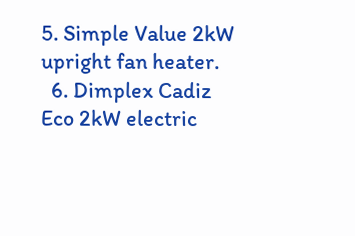5. Simple Value 2kW upright fan heater.
  6. Dimplex Cadiz Eco 2kW electric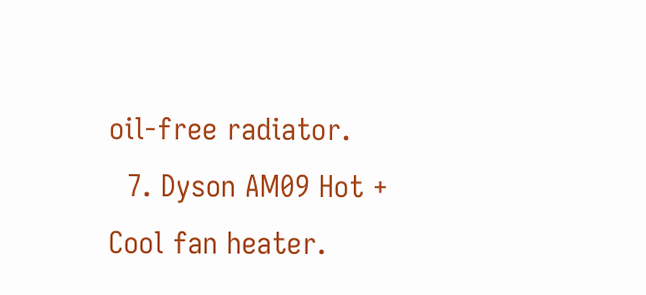oil-free radiator.
  7. Dyson AM09 Hot + Cool fan heater.